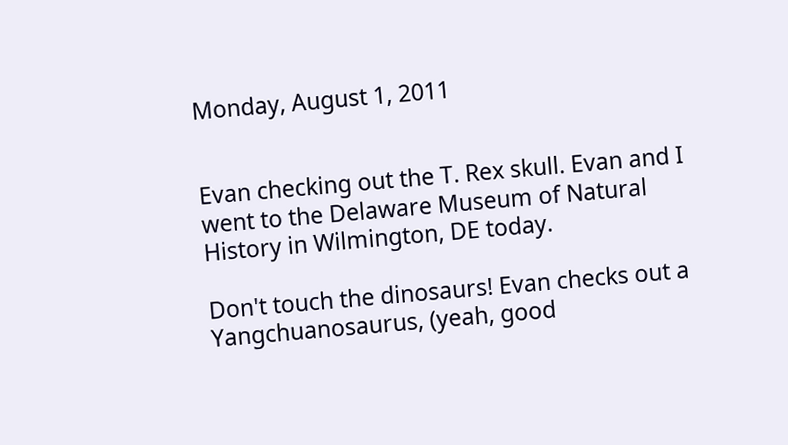Monday, August 1, 2011


Evan checking out the T. Rex skull. Evan and I went to the Delaware Museum of Natural History in Wilmington, DE today.

Don't touch the dinosaurs! Evan checks out a Yangchuanosaurus, (yeah, good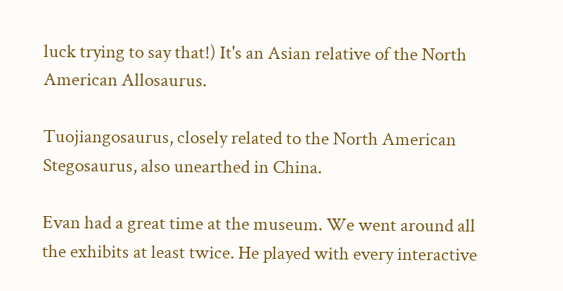luck trying to say that!) It's an Asian relative of the North American Allosaurus.

Tuojiangosaurus, closely related to the North American Stegosaurus, also unearthed in China.

Evan had a great time at the museum. We went around all the exhibits at least twice. He played with every interactive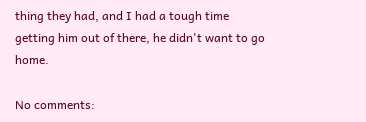thing they had, and I had a tough time getting him out of there, he didn't want to go home.

No comments: